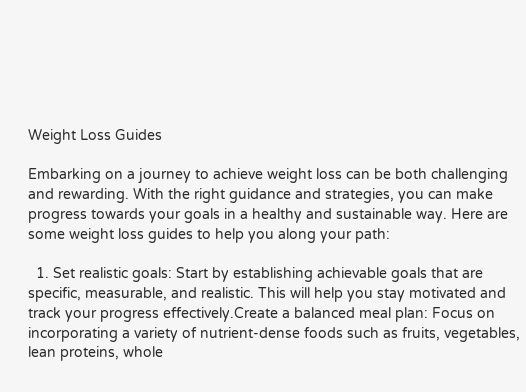Weight Loss Guides

Embarking on a journey to achieve weight loss can be both challenging and rewarding. With the right guidance and strategies, you can make progress towards your goals in a healthy and sustainable way. Here are some weight loss guides to help you along your path:

  1. Set realistic goals: Start by establishing achievable goals that are specific, measurable, and realistic. This will help you stay motivated and track your progress effectively.Create a balanced meal plan: Focus on incorporating a variety of nutrient-dense foods such as fruits, vegetables, lean proteins, whole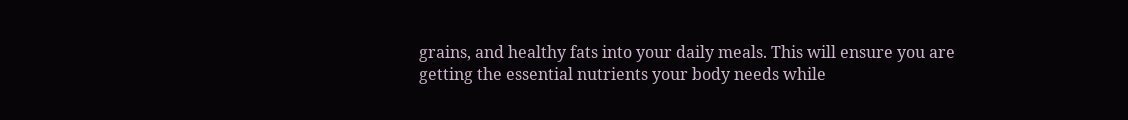grains, and healthy fats into your daily meals. This will ensure you are getting the essential nutrients your body needs while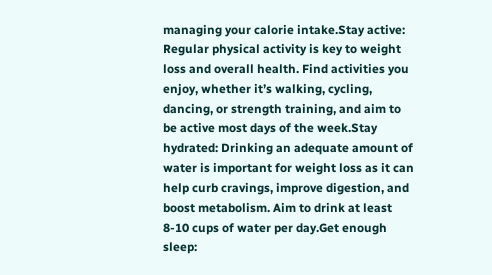managing your calorie intake.Stay active: Regular physical activity is key to weight loss and overall health. Find activities you enjoy, whether it’s walking, cycling, dancing, or strength training, and aim to be active most days of the week.Stay hydrated: Drinking an adequate amount of water is important for weight loss as it can help curb cravings, improve digestion, and boost metabolism. Aim to drink at least 8-10 cups of water per day.Get enough sleep: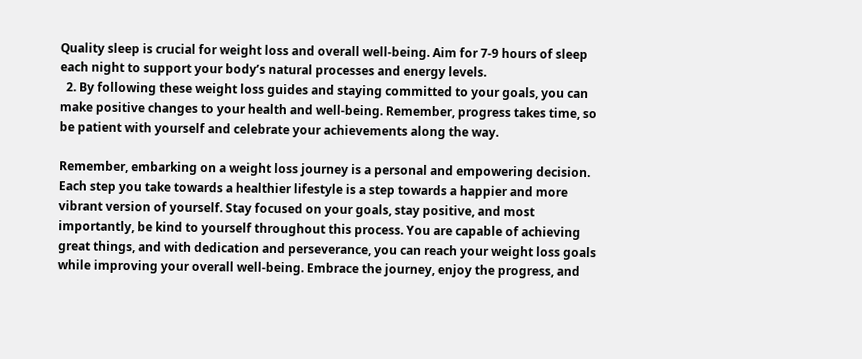Quality sleep is crucial for weight loss and overall well-being. Aim for 7-9 hours of sleep each night to support your body’s natural processes and energy levels.
  2. By following these weight loss guides and staying committed to your goals, you can make positive changes to your health and well-being. Remember, progress takes time, so be patient with yourself and celebrate your achievements along the way.

Remember, embarking on a weight loss journey is a personal and empowering decision. Each step you take towards a healthier lifestyle is a step towards a happier and more vibrant version of yourself. Stay focused on your goals, stay positive, and most importantly, be kind to yourself throughout this process. You are capable of achieving great things, and with dedication and perseverance, you can reach your weight loss goals while improving your overall well-being. Embrace the journey, enjoy the progress, and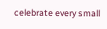celebrate every small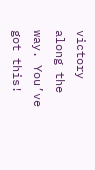victory along the way. You’ve got this!